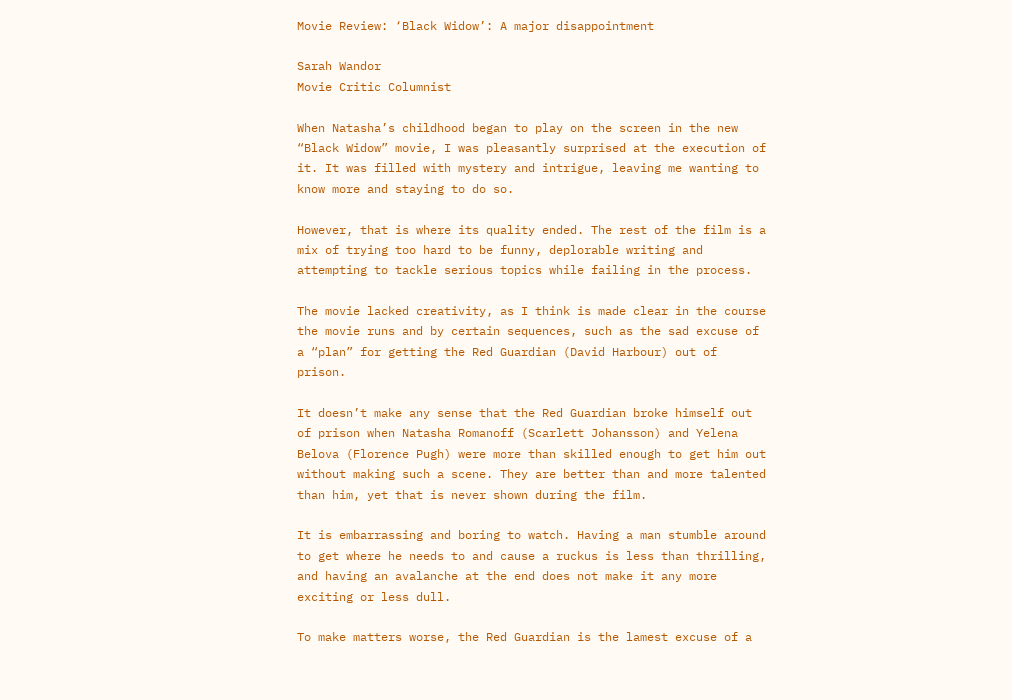Movie Review: ‘Black Widow’: A major disappointment

Sarah Wandor
Movie Critic Columnist

When Natasha’s childhood began to play on the screen in the new “Black Widow” movie, I was pleasantly surprised at the execution of it. It was filled with mystery and intrigue, leaving me wanting to know more and staying to do so.

However, that is where its quality ended. The rest of the film is a mix of trying too hard to be funny, deplorable writing and attempting to tackle serious topics while failing in the process.

The movie lacked creativity, as I think is made clear in the course the movie runs and by certain sequences, such as the sad excuse of a “plan” for getting the Red Guardian (David Harbour) out of prison.

It doesn’t make any sense that the Red Guardian broke himself out of prison when Natasha Romanoff (Scarlett Johansson) and Yelena Belova (Florence Pugh) were more than skilled enough to get him out without making such a scene. They are better than and more talented than him, yet that is never shown during the film.

It is embarrassing and boring to watch. Having a man stumble around to get where he needs to and cause a ruckus is less than thrilling, and having an avalanche at the end does not make it any more exciting or less dull.

To make matters worse, the Red Guardian is the lamest excuse of a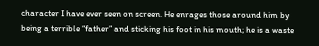character I have ever seen on screen. He enrages those around him by being a terrible “father” and sticking his foot in his mouth; he is a waste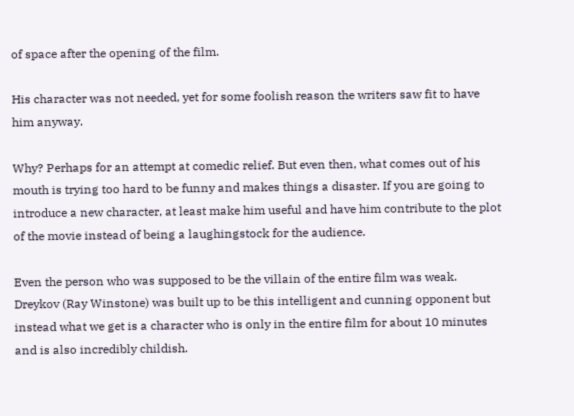of space after the opening of the film.

His character was not needed, yet for some foolish reason the writers saw fit to have him anyway.

Why? Perhaps for an attempt at comedic relief. But even then, what comes out of his mouth is trying too hard to be funny and makes things a disaster. If you are going to introduce a new character, at least make him useful and have him contribute to the plot of the movie instead of being a laughingstock for the audience.

Even the person who was supposed to be the villain of the entire film was weak. Dreykov (Ray Winstone) was built up to be this intelligent and cunning opponent but instead what we get is a character who is only in the entire film for about 10 minutes and is also incredibly childish.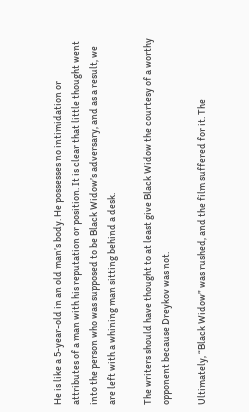He is like a 5-year-old in an old man’s body. He possesses no intimidation or attributes of a man with his reputation or position. It is clear that little thought went into the person who was supposed to be Black Widow’s adversary, and as a result, we are left with a whining man sitting behind a desk.

The writers should have thought to at least give Black Widow the courtesy of a worthy opponent because Dreykov was not.

Ultimately, “Black Widow” was rushed, and the film suffered for it. The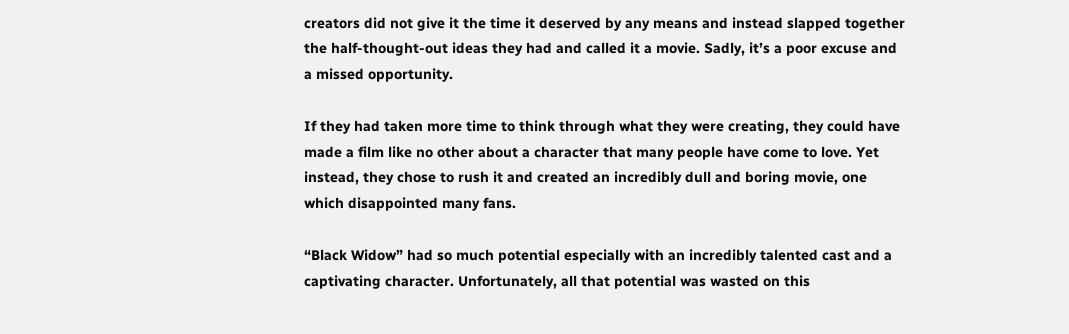creators did not give it the time it deserved by any means and instead slapped together the half-thought-out ideas they had and called it a movie. Sadly, it’s a poor excuse and a missed opportunity.

If they had taken more time to think through what they were creating, they could have made a film like no other about a character that many people have come to love. Yet instead, they chose to rush it and created an incredibly dull and boring movie, one which disappointed many fans.

“Black Widow” had so much potential especially with an incredibly talented cast and a captivating character. Unfortunately, all that potential was wasted on this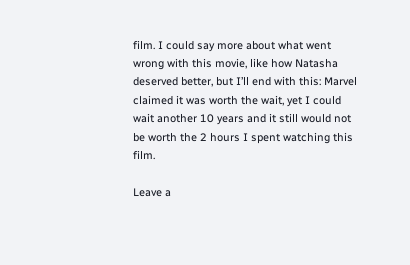film. I could say more about what went wrong with this movie, like how Natasha deserved better, but I’ll end with this: Marvel claimed it was worth the wait, yet I could wait another 10 years and it still would not be worth the 2 hours I spent watching this film.

Leave a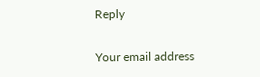Reply

Your email address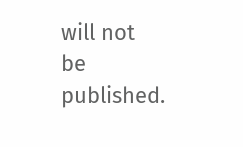will not be published.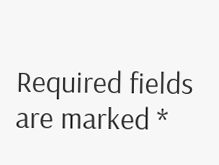Required fields are marked *